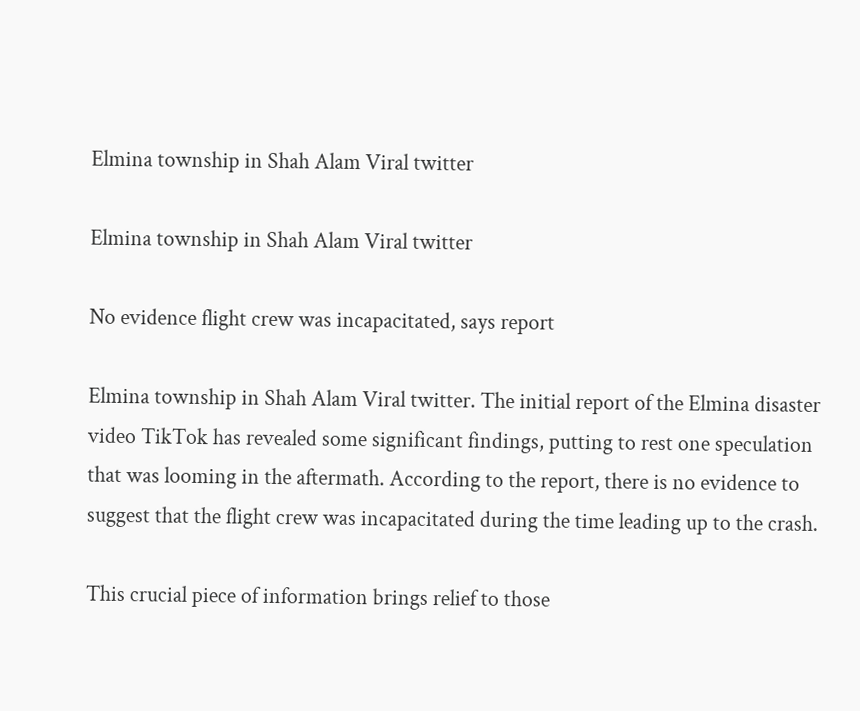Elmina township in Shah Alam Viral twitter

Elmina township in Shah Alam Viral twitter

No evidence flight crew was incapacitated, says report

Elmina township in Shah Alam Viral twitter. The initial report of the Elmina disaster video TikTok has revealed some significant findings, putting to rest one speculation that was looming in the aftermath. According to the report, there is no evidence to suggest that the flight crew was incapacitated during the time leading up to the crash.

This crucial piece of information brings relief to those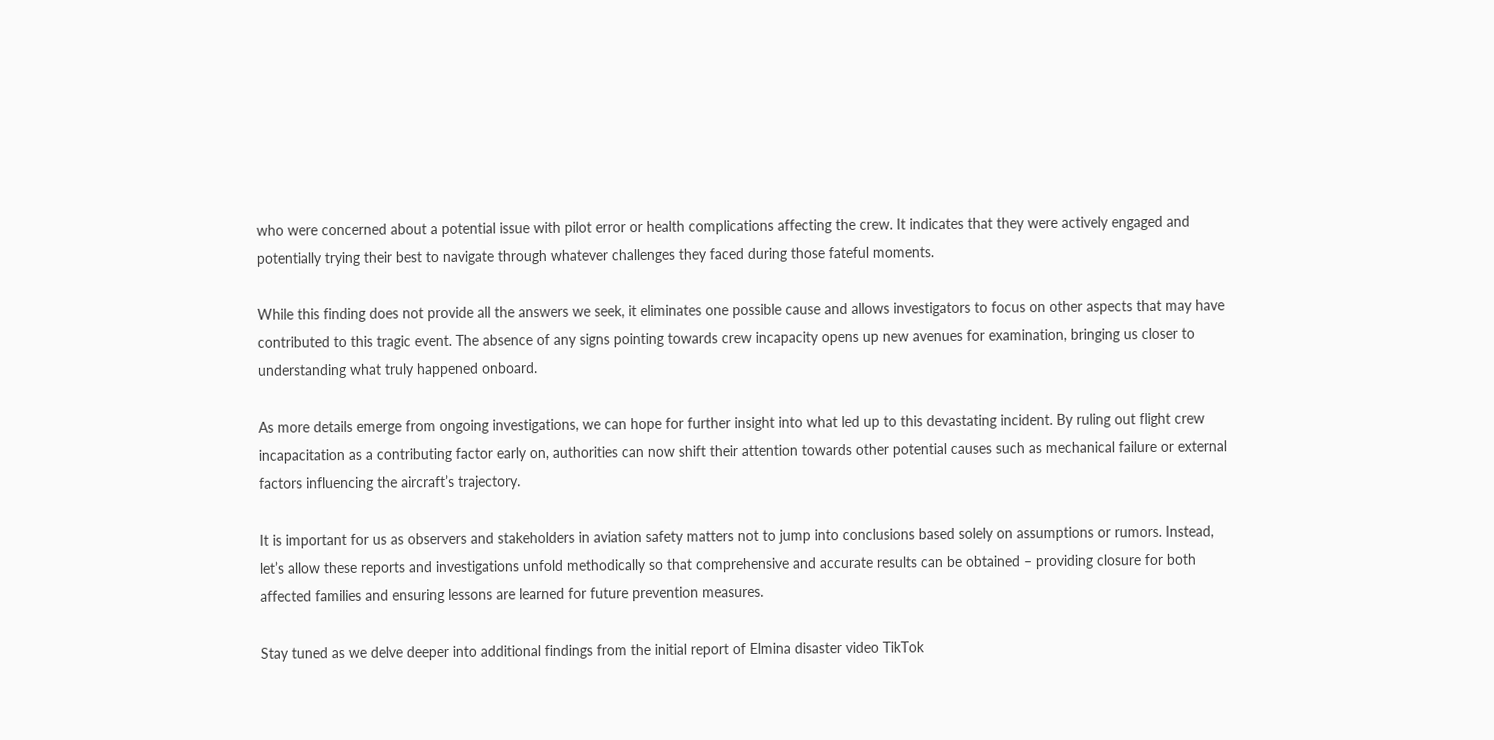who were concerned about a potential issue with pilot error or health complications affecting the crew. It indicates that they were actively engaged and potentially trying their best to navigate through whatever challenges they faced during those fateful moments.

While this finding does not provide all the answers we seek, it eliminates one possible cause and allows investigators to focus on other aspects that may have contributed to this tragic event. The absence of any signs pointing towards crew incapacity opens up new avenues for examination, bringing us closer to understanding what truly happened onboard.

As more details emerge from ongoing investigations, we can hope for further insight into what led up to this devastating incident. By ruling out flight crew incapacitation as a contributing factor early on, authorities can now shift their attention towards other potential causes such as mechanical failure or external factors influencing the aircraft’s trajectory.

It is important for us as observers and stakeholders in aviation safety matters not to jump into conclusions based solely on assumptions or rumors. Instead, let’s allow these reports and investigations unfold methodically so that comprehensive and accurate results can be obtained – providing closure for both affected families and ensuring lessons are learned for future prevention measures.

Stay tuned as we delve deeper into additional findings from the initial report of Elmina disaster video TikTok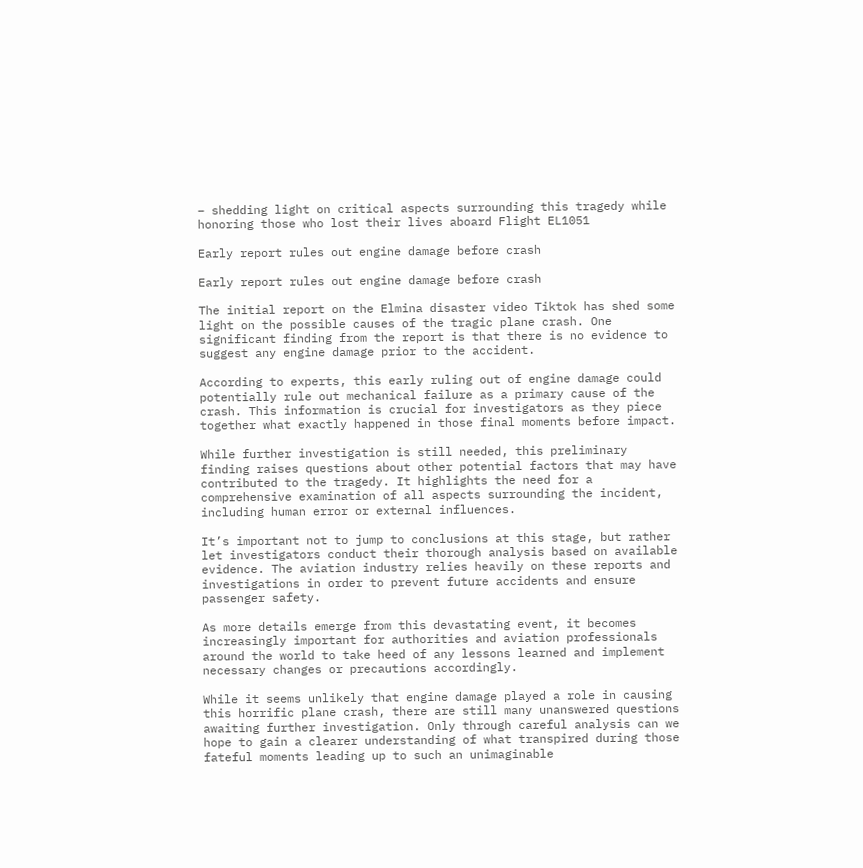– shedding light on critical aspects surrounding this tragedy while honoring those who lost their lives aboard Flight EL1051

Early report rules out engine damage before crash

Early report rules out engine damage before crash

The initial report on the Elmina disaster video Tiktok has shed some light on the possible causes of the tragic plane crash. One significant finding from the report is that there is no evidence to suggest any engine damage prior to the accident.

According to experts, this early ruling out of engine damage could potentially rule out mechanical failure as a primary cause of the crash. This information is crucial for investigators as they piece together what exactly happened in those final moments before impact.

While further investigation is still needed, this preliminary finding raises questions about other potential factors that may have contributed to the tragedy. It highlights the need for a comprehensive examination of all aspects surrounding the incident, including human error or external influences.

It’s important not to jump to conclusions at this stage, but rather let investigators conduct their thorough analysis based on available evidence. The aviation industry relies heavily on these reports and investigations in order to prevent future accidents and ensure passenger safety.

As more details emerge from this devastating event, it becomes increasingly important for authorities and aviation professionals around the world to take heed of any lessons learned and implement necessary changes or precautions accordingly.

While it seems unlikely that engine damage played a role in causing this horrific plane crash, there are still many unanswered questions awaiting further investigation. Only through careful analysis can we hope to gain a clearer understanding of what transpired during those fateful moments leading up to such an unimaginable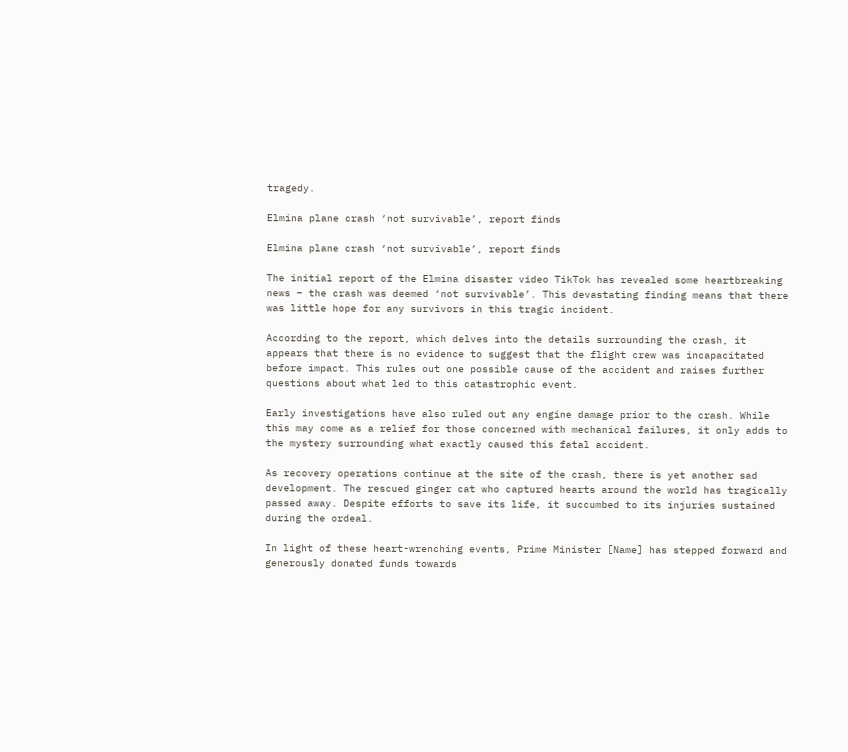tragedy.

Elmina plane crash ‘not survivable’, report finds

Elmina plane crash ‘not survivable’, report finds

The initial report of the Elmina disaster video TikTok has revealed some heartbreaking news – the crash was deemed ‘not survivable’. This devastating finding means that there was little hope for any survivors in this tragic incident.

According to the report, which delves into the details surrounding the crash, it appears that there is no evidence to suggest that the flight crew was incapacitated before impact. This rules out one possible cause of the accident and raises further questions about what led to this catastrophic event.

Early investigations have also ruled out any engine damage prior to the crash. While this may come as a relief for those concerned with mechanical failures, it only adds to the mystery surrounding what exactly caused this fatal accident.

As recovery operations continue at the site of the crash, there is yet another sad development. The rescued ginger cat who captured hearts around the world has tragically passed away. Despite efforts to save its life, it succumbed to its injuries sustained during the ordeal.

In light of these heart-wrenching events, Prime Minister [Name] has stepped forward and generously donated funds towards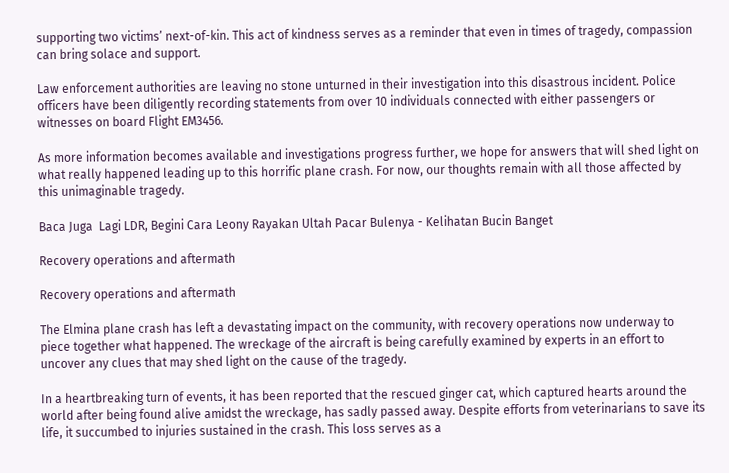supporting two victims’ next-of-kin. This act of kindness serves as a reminder that even in times of tragedy, compassion can bring solace and support.

Law enforcement authorities are leaving no stone unturned in their investigation into this disastrous incident. Police officers have been diligently recording statements from over 10 individuals connected with either passengers or witnesses on board Flight EM3456.

As more information becomes available and investigations progress further, we hope for answers that will shed light on what really happened leading up to this horrific plane crash. For now, our thoughts remain with all those affected by this unimaginable tragedy.

Baca Juga  Lagi LDR, Begini Cara Leony Rayakan Ultah Pacar Bulenya - Kelihatan Bucin Banget

Recovery operations and aftermath

Recovery operations and aftermath

The Elmina plane crash has left a devastating impact on the community, with recovery operations now underway to piece together what happened. The wreckage of the aircraft is being carefully examined by experts in an effort to uncover any clues that may shed light on the cause of the tragedy.

In a heartbreaking turn of events, it has been reported that the rescued ginger cat, which captured hearts around the world after being found alive amidst the wreckage, has sadly passed away. Despite efforts from veterinarians to save its life, it succumbed to injuries sustained in the crash. This loss serves as a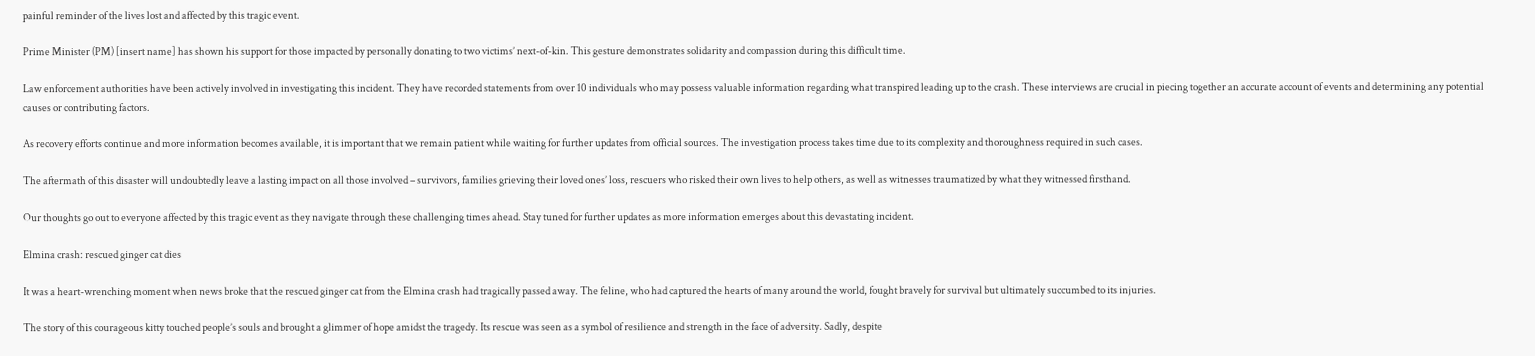painful reminder of the lives lost and affected by this tragic event.

Prime Minister (PM) [insert name] has shown his support for those impacted by personally donating to two victims’ next-of-kin. This gesture demonstrates solidarity and compassion during this difficult time.

Law enforcement authorities have been actively involved in investigating this incident. They have recorded statements from over 10 individuals who may possess valuable information regarding what transpired leading up to the crash. These interviews are crucial in piecing together an accurate account of events and determining any potential causes or contributing factors.

As recovery efforts continue and more information becomes available, it is important that we remain patient while waiting for further updates from official sources. The investigation process takes time due to its complexity and thoroughness required in such cases.

The aftermath of this disaster will undoubtedly leave a lasting impact on all those involved – survivors, families grieving their loved ones’ loss, rescuers who risked their own lives to help others, as well as witnesses traumatized by what they witnessed firsthand.

Our thoughts go out to everyone affected by this tragic event as they navigate through these challenging times ahead. Stay tuned for further updates as more information emerges about this devastating incident.

Elmina crash: rescued ginger cat dies

It was a heart-wrenching moment when news broke that the rescued ginger cat from the Elmina crash had tragically passed away. The feline, who had captured the hearts of many around the world, fought bravely for survival but ultimately succumbed to its injuries.

The story of this courageous kitty touched people’s souls and brought a glimmer of hope amidst the tragedy. Its rescue was seen as a symbol of resilience and strength in the face of adversity. Sadly, despite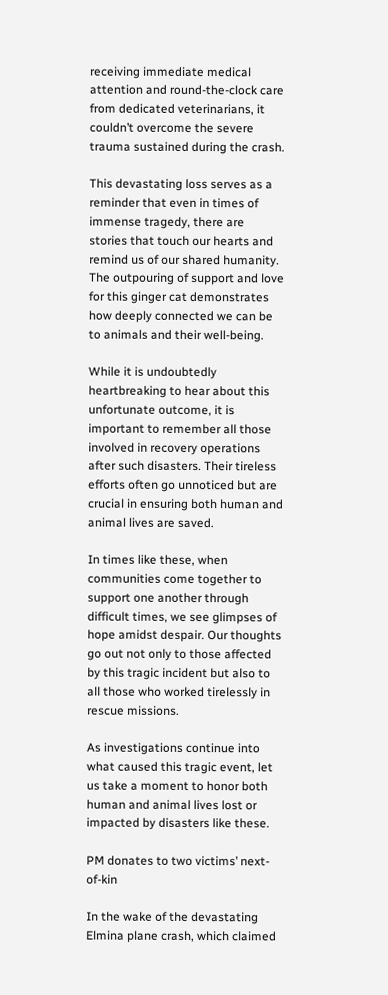receiving immediate medical attention and round-the-clock care from dedicated veterinarians, it couldn’t overcome the severe trauma sustained during the crash.

This devastating loss serves as a reminder that even in times of immense tragedy, there are stories that touch our hearts and remind us of our shared humanity. The outpouring of support and love for this ginger cat demonstrates how deeply connected we can be to animals and their well-being.

While it is undoubtedly heartbreaking to hear about this unfortunate outcome, it is important to remember all those involved in recovery operations after such disasters. Their tireless efforts often go unnoticed but are crucial in ensuring both human and animal lives are saved.

In times like these, when communities come together to support one another through difficult times, we see glimpses of hope amidst despair. Our thoughts go out not only to those affected by this tragic incident but also to all those who worked tirelessly in rescue missions.

As investigations continue into what caused this tragic event, let us take a moment to honor both human and animal lives lost or impacted by disasters like these.

PM donates to two victims’ next-of-kin

In the wake of the devastating Elmina plane crash, which claimed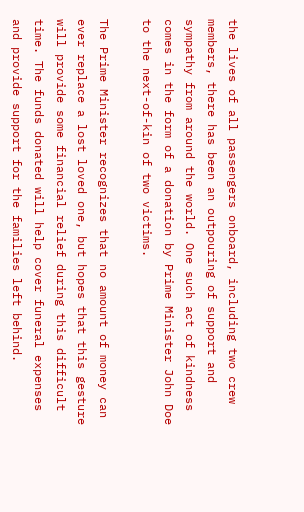the lives of all passengers onboard, including two crew members, there has been an outpouring of support and sympathy from around the world. One such act of kindness comes in the form of a donation by Prime Minister John Doe to the next-of-kin of two victims.

The Prime Minister recognizes that no amount of money can ever replace a lost loved one, but hopes that this gesture will provide some financial relief during this difficult time. The funds donated will help cover funeral expenses and provide support for the families left behind.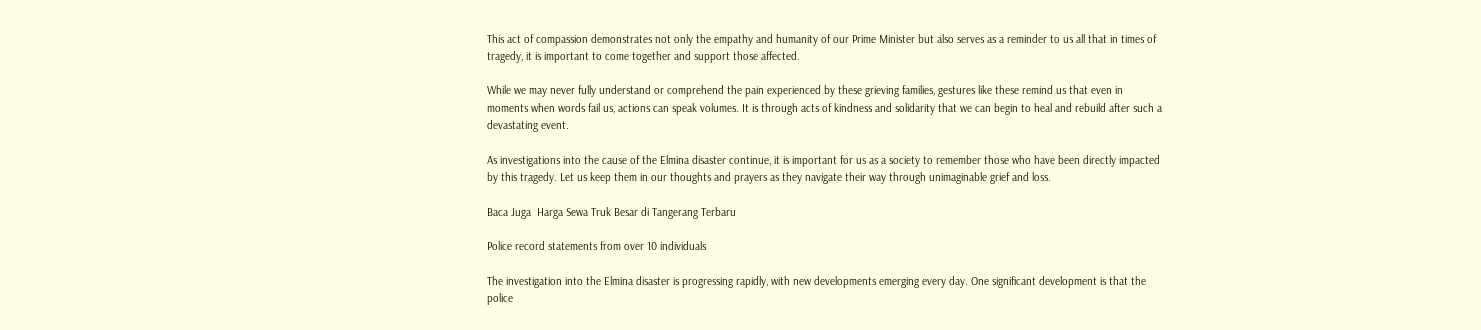This act of compassion demonstrates not only the empathy and humanity of our Prime Minister but also serves as a reminder to us all that in times of tragedy, it is important to come together and support those affected.

While we may never fully understand or comprehend the pain experienced by these grieving families, gestures like these remind us that even in moments when words fail us, actions can speak volumes. It is through acts of kindness and solidarity that we can begin to heal and rebuild after such a devastating event.

As investigations into the cause of the Elmina disaster continue, it is important for us as a society to remember those who have been directly impacted by this tragedy. Let us keep them in our thoughts and prayers as they navigate their way through unimaginable grief and loss.

Baca Juga  Harga Sewa Truk Besar di Tangerang Terbaru

Police record statements from over 10 individuals

The investigation into the Elmina disaster is progressing rapidly, with new developments emerging every day. One significant development is that the police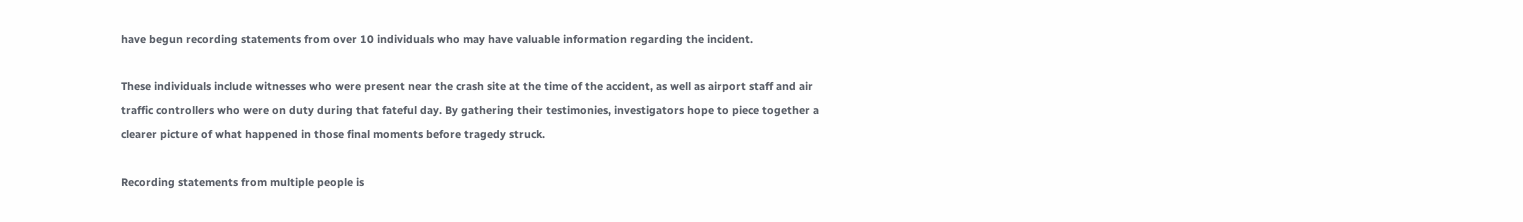have begun recording statements from over 10 individuals who may have valuable information regarding the incident.

These individuals include witnesses who were present near the crash site at the time of the accident, as well as airport staff and air traffic controllers who were on duty during that fateful day. By gathering their testimonies, investigators hope to piece together a clearer picture of what happened in those final moments before tragedy struck.

Recording statements from multiple people is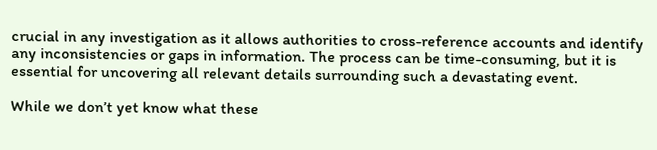crucial in any investigation as it allows authorities to cross-reference accounts and identify any inconsistencies or gaps in information. The process can be time-consuming, but it is essential for uncovering all relevant details surrounding such a devastating event.

While we don’t yet know what these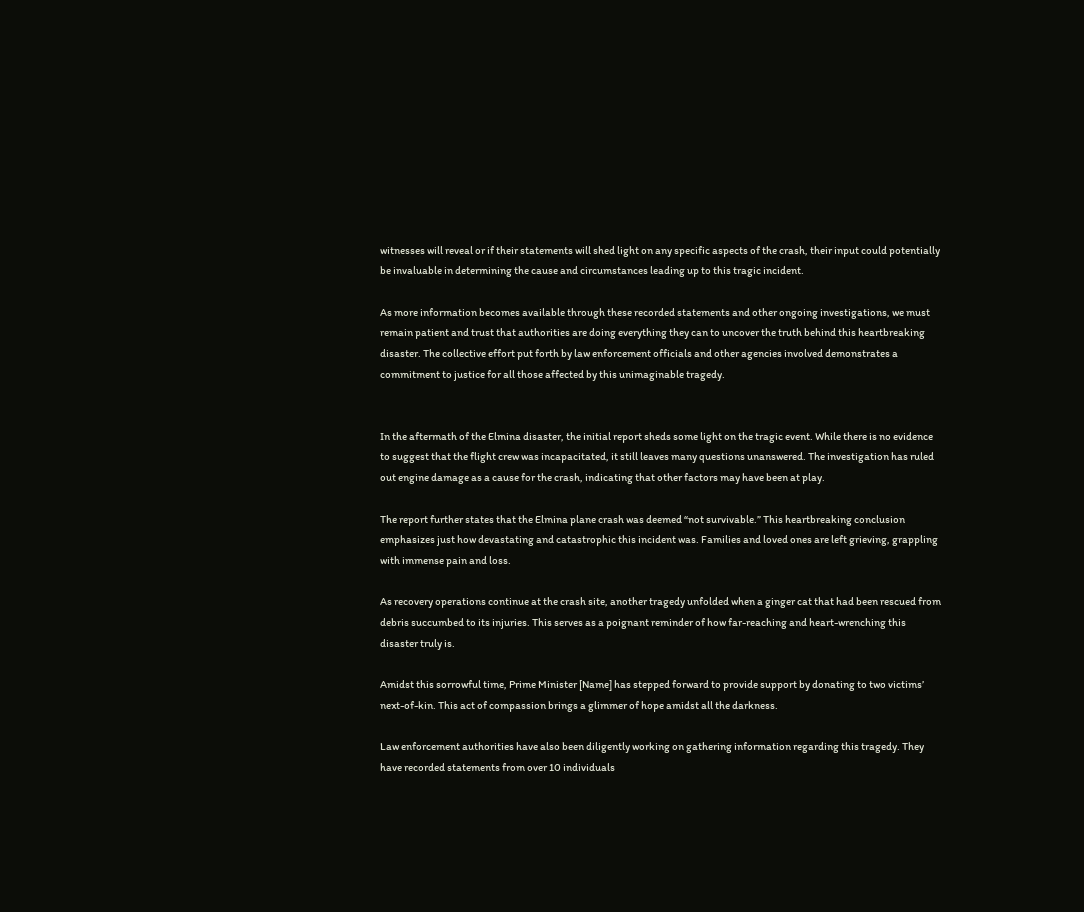witnesses will reveal or if their statements will shed light on any specific aspects of the crash, their input could potentially be invaluable in determining the cause and circumstances leading up to this tragic incident.

As more information becomes available through these recorded statements and other ongoing investigations, we must remain patient and trust that authorities are doing everything they can to uncover the truth behind this heartbreaking disaster. The collective effort put forth by law enforcement officials and other agencies involved demonstrates a commitment to justice for all those affected by this unimaginable tragedy.


In the aftermath of the Elmina disaster, the initial report sheds some light on the tragic event. While there is no evidence to suggest that the flight crew was incapacitated, it still leaves many questions unanswered. The investigation has ruled out engine damage as a cause for the crash, indicating that other factors may have been at play.

The report further states that the Elmina plane crash was deemed “not survivable.” This heartbreaking conclusion emphasizes just how devastating and catastrophic this incident was. Families and loved ones are left grieving, grappling with immense pain and loss.

As recovery operations continue at the crash site, another tragedy unfolded when a ginger cat that had been rescued from debris succumbed to its injuries. This serves as a poignant reminder of how far-reaching and heart-wrenching this disaster truly is.

Amidst this sorrowful time, Prime Minister [Name] has stepped forward to provide support by donating to two victims’ next-of-kin. This act of compassion brings a glimmer of hope amidst all the darkness.

Law enforcement authorities have also been diligently working on gathering information regarding this tragedy. They have recorded statements from over 10 individuals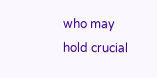who may hold crucial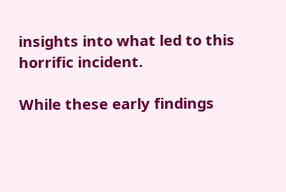insights into what led to this horrific incident.

While these early findings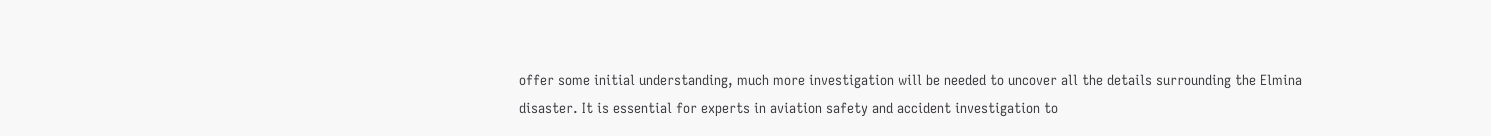offer some initial understanding, much more investigation will be needed to uncover all the details surrounding the Elmina disaster. It is essential for experts in aviation safety and accident investigation to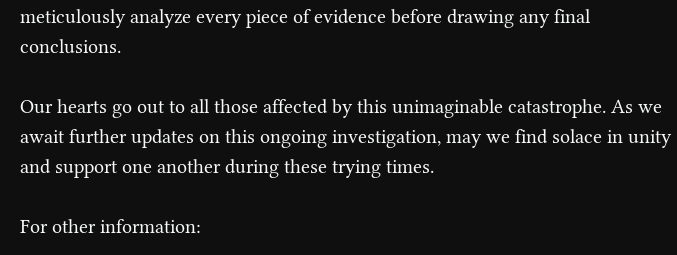meticulously analyze every piece of evidence before drawing any final conclusions.

Our hearts go out to all those affected by this unimaginable catastrophe. As we await further updates on this ongoing investigation, may we find solace in unity and support one another during these trying times.

For other information: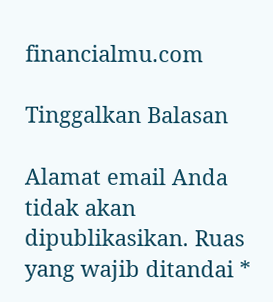financialmu.com

Tinggalkan Balasan

Alamat email Anda tidak akan dipublikasikan. Ruas yang wajib ditandai *